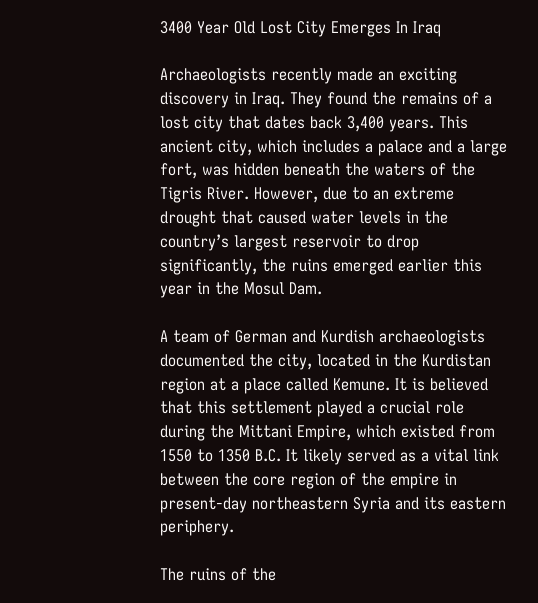3400 Year Old Lost City Emerges In Iraq

Archaeologists recently made an exciting discovery in Iraq. They found the remains of a lost city that dates back 3,400 years. This ancient city, which includes a palace and a large fort, was hidden beneath the waters of the Tigris River. However, due to an extreme drought that caused water levels in the country’s largest reservoir to drop significantly, the ruins emerged earlier this year in the Mosul Dam.

A team of German and Kurdish archaeologists documented the city, located in the Kurdistan region at a place called Kemune. It is believed that this settlement played a crucial role during the Mittani Empire, which existed from 1550 to 1350 B.C. It likely served as a vital link between the core region of the empire in present-day northeastern Syria and its eastern periphery.

The ruins of the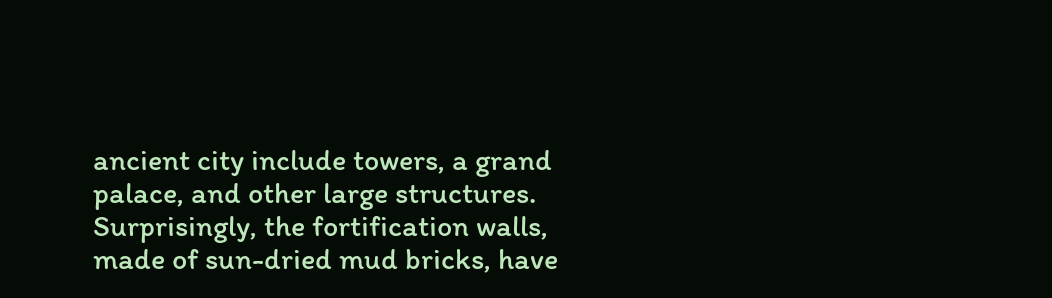ancient city include towers, a grand palace, and other large structures. Surprisingly, the fortification walls, made of sun-dried mud bricks, have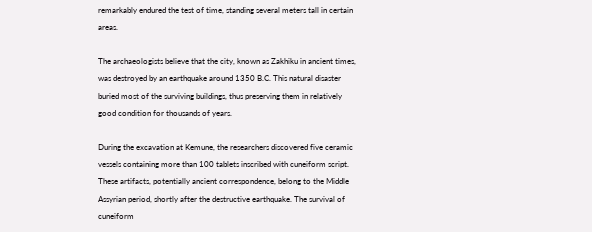remarkably endured the test of time, standing several meters tall in certain areas.

The archaeologists believe that the city, known as Zakhiku in ancient times, was destroyed by an earthquake around 1350 B.C. This natural disaster buried most of the surviving buildings, thus preserving them in relatively good condition for thousands of years.

During the excavation at Kemune, the researchers discovered five ceramic vessels containing more than 100 tablets inscribed with cuneiform script. These artifacts, potentially ancient correspondence, belong to the Middle Assyrian period, shortly after the destructive earthquake. The survival of cuneiform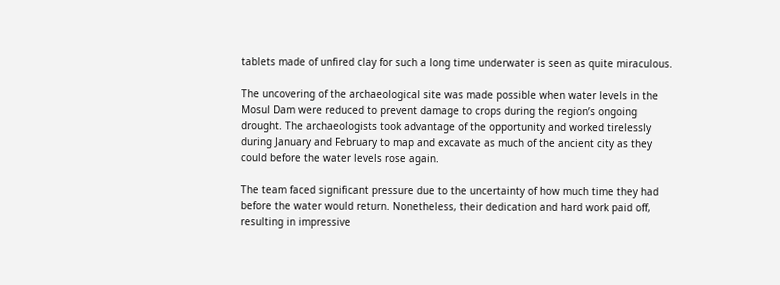tablets made of unfired clay for such a long time underwater is seen as quite miraculous.

The uncovering of the archaeological site was made possible when water levels in the Mosul Dam were reduced to prevent damage to crops during the region’s ongoing drought. The archaeologists took advantage of the opportunity and worked tirelessly during January and February to map and excavate as much of the ancient city as they could before the water levels rose again.

The team faced significant pressure due to the uncertainty of how much time they had before the water would return. Nonetheless, their dedication and hard work paid off, resulting in impressive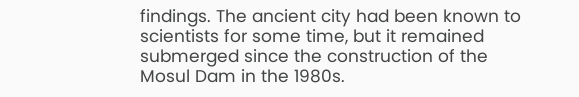findings. The ancient city had been known to scientists for some time, but it remained submerged since the construction of the Mosul Dam in the 1980s.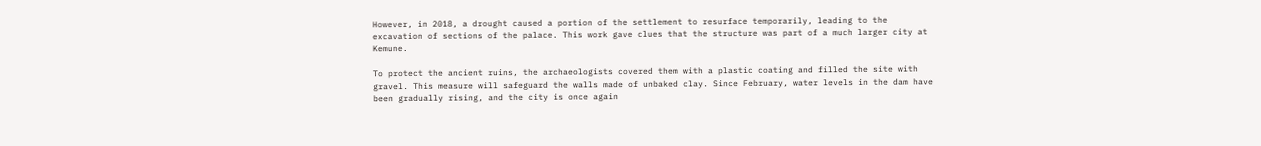However, in 2018, a drought caused a portion of the settlement to resurface temporarily, leading to the excavation of sections of the palace. This work gave clues that the structure was part of a much larger city at Kemune.

To protect the ancient ruins, the archaeologists covered them with a plastic coating and filled the site with gravel. This measure will safeguard the walls made of unbaked clay. Since February, water levels in the dam have been gradually rising, and the city is once again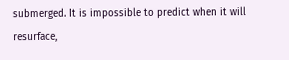submerged. It is impossible to predict when it will resurface,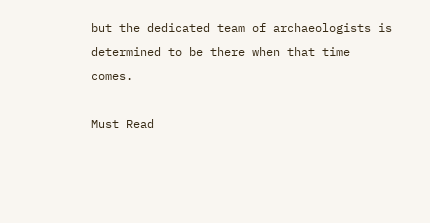but the dedicated team of archaeologists is determined to be there when that time comes.

Must Read